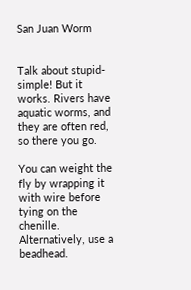San Juan Worm


Talk about stupid-simple! But it works. Rivers have aquatic worms, and they are often red, so there you go.

You can weight the fly by wrapping it with wire before tying on the chenille. Alternatively, use a beadhead.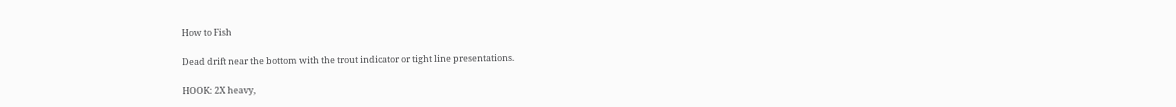How to Fish

Dead drift near the bottom with the trout indicator or tight line presentations.

HOOK: 2X heavy,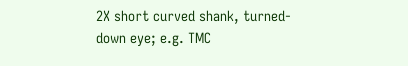2X short curved shank, turned-down eye; e.g. TMC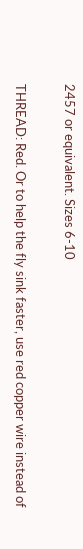2457 or equivalent. Sizes 6-10

THREAD: Red. Or to help the fly sink faster, use red copper wire instead of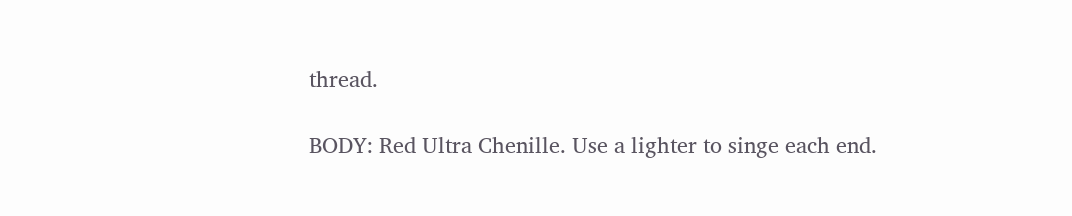thread.

BODY: Red Ultra Chenille. Use a lighter to singe each end.